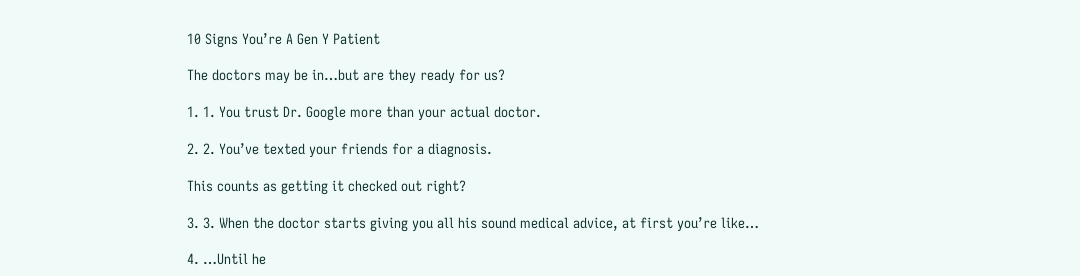10 Signs You’re A Gen Y Patient

The doctors may be in…but are they ready for us?

1. 1. You trust Dr. Google more than your actual doctor.

2. 2. You’ve texted your friends for a diagnosis.

This counts as getting it checked out right?

3. 3. When the doctor starts giving you all his sound medical advice, at first you’re like…

4. …Until he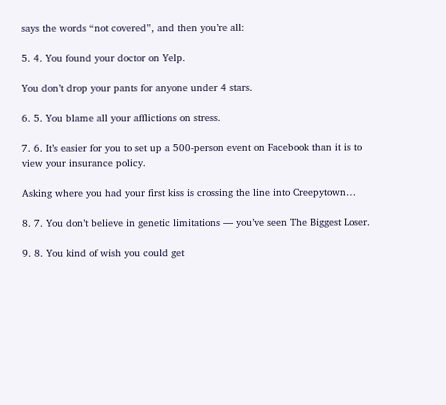says the words “not covered”, and then you’re all:

5. 4. You found your doctor on Yelp.

You don’t drop your pants for anyone under 4 stars.

6. 5. You blame all your afflictions on stress.

7. 6. It’s easier for you to set up a 500-person event on Facebook than it is to view your insurance policy.

Asking where you had your first kiss is crossing the line into Creepytown…

8. 7. You don’t believe in genetic limitations — you’ve seen The Biggest Loser.

9. 8. You kind of wish you could get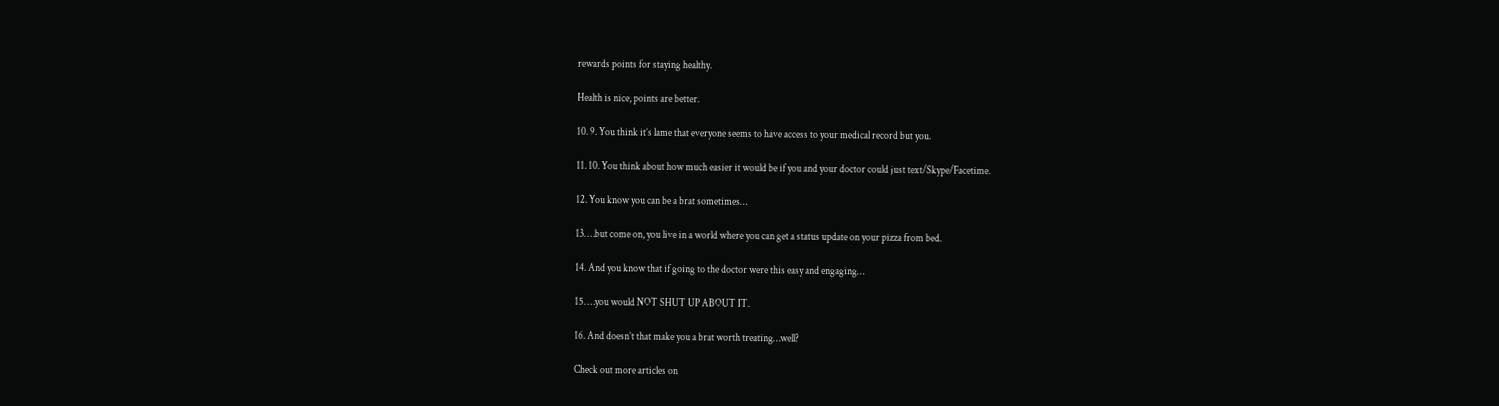rewards points for staying healthy.

Health is nice, points are better.

10. 9. You think it’s lame that everyone seems to have access to your medical record but you.

11. 10. You think about how much easier it would be if you and your doctor could just text/Skype/Facetime.

12. You know you can be a brat sometimes…

13. …but come on, you live in a world where you can get a status update on your pizza from bed.

14. And you know that if going to the doctor were this easy and engaging…

15. …you would NOT SHUT UP ABOUT IT.

16. And doesn’t that make you a brat worth treating…well?

Check out more articles on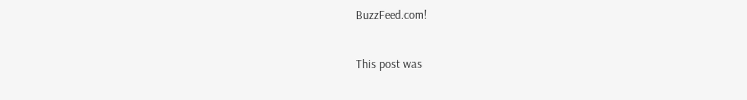BuzzFeed.com!

This post was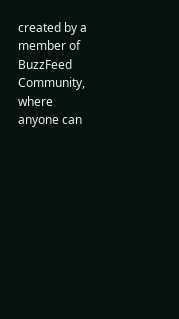created by a member of BuzzFeed Community, where anyone can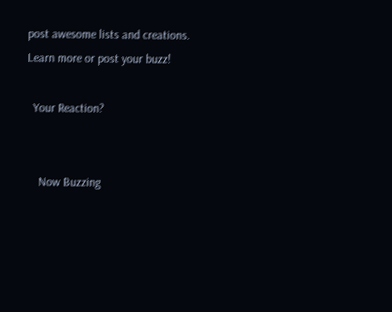post awesome lists and creations. Learn more or post your buzz!

  Your Reaction?


    Now Buzzing